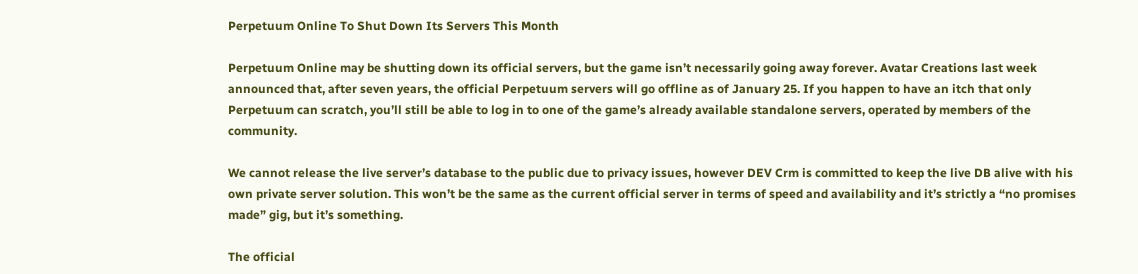Perpetuum Online To Shut Down Its Servers This Month

Perpetuum Online may be shutting down its official servers, but the game isn’t necessarily going away forever. Avatar Creations last week announced that, after seven years, the official Perpetuum servers will go offline as of January 25. If you happen to have an itch that only Perpetuum can scratch, you’ll still be able to log in to one of the game’s already available standalone servers, operated by members of the community.

We cannot release the live server’s database to the public due to privacy issues, however DEV Crm is committed to keep the live DB alive with his own private server solution. This won’t be the same as the current official server in terms of speed and availability and it’s strictly a “no promises made” gig, but it’s something.

The official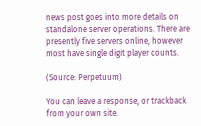news post goes into more details on standalone server operations. There are presently five servers online, however most have single digit player counts.

(Source: Perpetuum)

You can leave a response, or trackback from your own site.